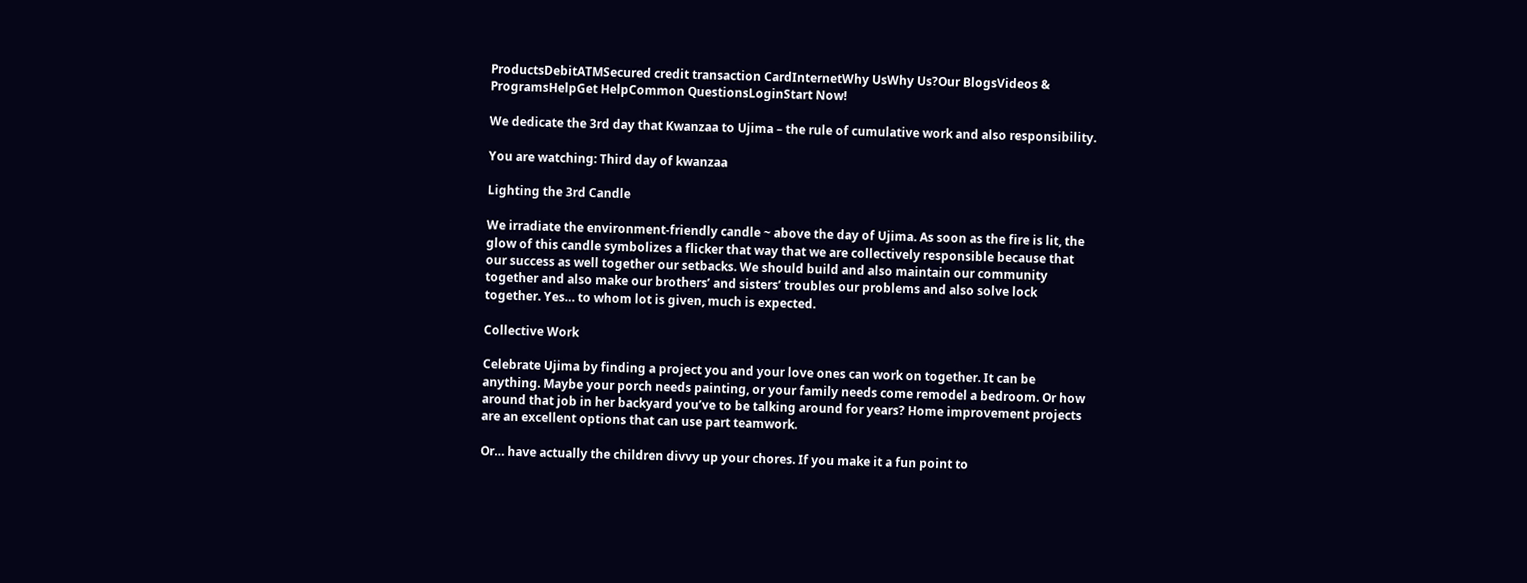ProductsDebitATMSecured credit transaction CardInternetWhy UsWhy Us?Our BlogsVideos & ProgramsHelpGet HelpCommon QuestionsLoginStart Now!

We dedicate the 3rd day that Kwanzaa to Ujima – the rule of cumulative work and also responsibility.

You are watching: Third day of kwanzaa

Lighting the 3rd Candle

We irradiate the environment-friendly candle ~ above the day of Ujima. As soon as the fire is lit, the glow of this candle symbolizes a flicker that way that we are collectively responsible because that our success as well together our setbacks. We should build and also maintain our community together and also make our brothers’ and sisters’ troubles our problems and also solve lock together. Yes… to whom lot is given, much is expected.

Collective Work

Celebrate Ujima by finding a project you and your love ones can work on together. It can be anything. Maybe your porch needs painting, or your family needs come remodel a bedroom. Or how around that job in her backyard you’ve to be talking around for years? Home improvement projects are an excellent options that can use part teamwork.

Or… have actually the children divvy up your chores. If you make it a fun point to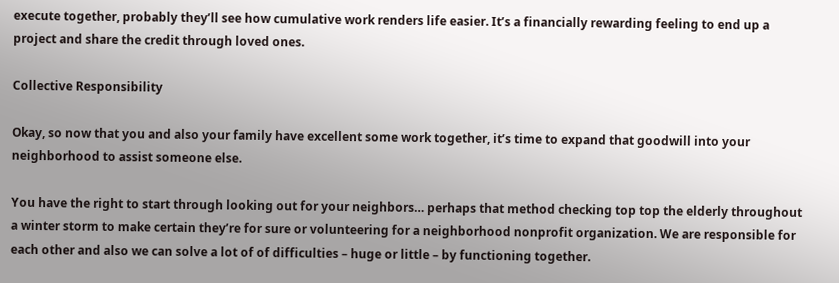execute together, probably they’ll see how cumulative work renders life easier. It’s a financially rewarding feeling to end up a project and share the credit through loved ones.

Collective Responsibility

Okay, so now that you and also your family have excellent some work together, it’s time to expand that goodwill into your neighborhood to assist someone else.

You have the right to start through looking out for your neighbors… perhaps that method checking top top the elderly throughout a winter storm to make certain they’re for sure or volunteering for a neighborhood nonprofit organization. We are responsible for each other and also we can solve a lot of of difficulties – huge or little – by functioning together.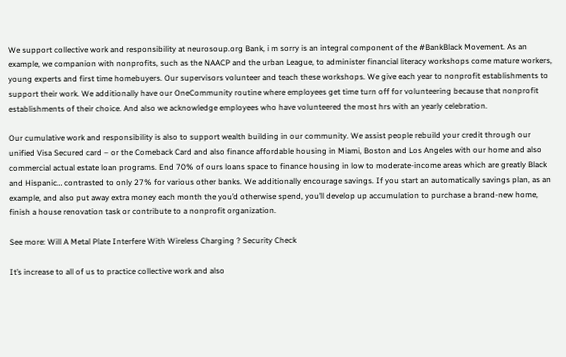We support collective work and responsibility at neurosoup.org Bank, i m sorry is an integral component of the #BankBlack Movement. As an example, we companion with nonprofits, such as the NAACP and the urban League, to administer financial literacy workshops come mature workers, young experts and first time homebuyers. Our supervisors volunteer and teach these workshops. We give each year to nonprofit establishments to support their work. We additionally have our OneCommunity routine where employees get time turn off for volunteering because that nonprofit establishments of their choice. And also we acknowledge employees who have volunteered the most hrs with an yearly celebration.

Our cumulative work and responsibility is also to support wealth building in our community. We assist people rebuild your credit through our unified Visa Secured card – or the Comeback Card and also finance affordable housing in Miami, Boston and Los Angeles with our home and also commercial actual estate loan programs. End 70% of ours loans space to finance housing in low to moderate-income areas which are greatly Black and Hispanic… contrasted to only 27% for various other banks. We additionally encourage savings. If you start an automatically savings plan, as an example, and also put away extra money each month the you’d otherwise spend, you’ll develop up accumulation to purchase a brand-new home, finish a house renovation task or contribute to a nonprofit organization.

See more: Will A Metal Plate Interfere With Wireless Charging ? Security Check

It’s increase to all of us to practice collective work and also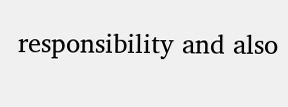responsibility and also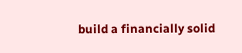build a financially solid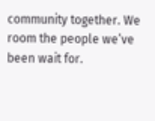community together. We room the people we’ve been wait for.